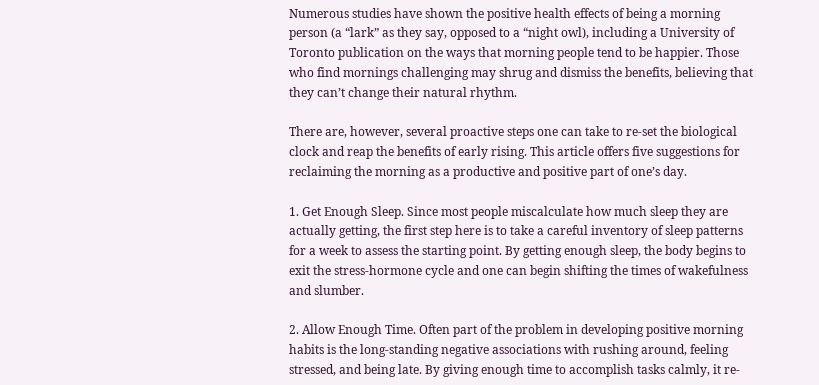Numerous studies have shown the positive health effects of being a morning person (a “lark” as they say, opposed to a “night owl), including a University of Toronto publication on the ways that morning people tend to be happier. Those who find mornings challenging may shrug and dismiss the benefits, believing that they can’t change their natural rhythm.

There are, however, several proactive steps one can take to re-set the biological clock and reap the benefits of early rising. This article offers five suggestions for reclaiming the morning as a productive and positive part of one’s day.

1. Get Enough Sleep. Since most people miscalculate how much sleep they are actually getting, the first step here is to take a careful inventory of sleep patterns for a week to assess the starting point. By getting enough sleep, the body begins to exit the stress-hormone cycle and one can begin shifting the times of wakefulness and slumber.

2. Allow Enough Time. Often part of the problem in developing positive morning habits is the long-standing negative associations with rushing around, feeling stressed, and being late. By giving enough time to accomplish tasks calmly, it re-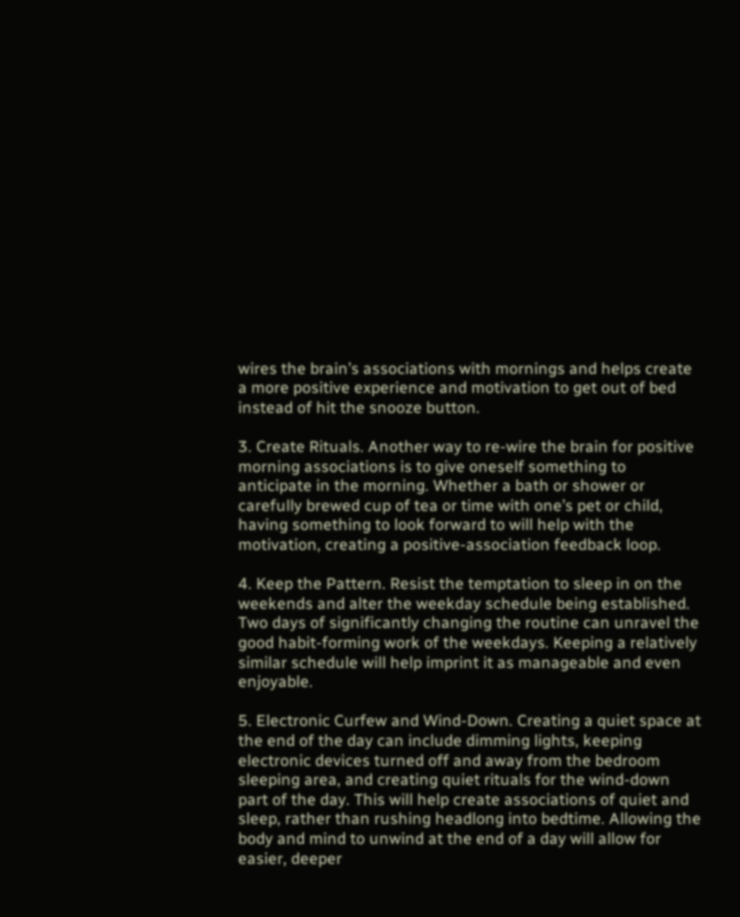wires the brain’s associations with mornings and helps create a more positive experience and motivation to get out of bed instead of hit the snooze button.

3. Create Rituals. Another way to re-wire the brain for positive morning associations is to give oneself something to anticipate in the morning. Whether a bath or shower or carefully brewed cup of tea or time with one’s pet or child, having something to look forward to will help with the motivation, creating a positive-association feedback loop.

4. Keep the Pattern. Resist the temptation to sleep in on the weekends and alter the weekday schedule being established. Two days of significantly changing the routine can unravel the good habit-forming work of the weekdays. Keeping a relatively similar schedule will help imprint it as manageable and even enjoyable.

5. Electronic Curfew and Wind-Down. Creating a quiet space at the end of the day can include dimming lights, keeping electronic devices turned off and away from the bedroom sleeping area, and creating quiet rituals for the wind-down part of the day. This will help create associations of quiet and sleep, rather than rushing headlong into bedtime. Allowing the body and mind to unwind at the end of a day will allow for easier, deeper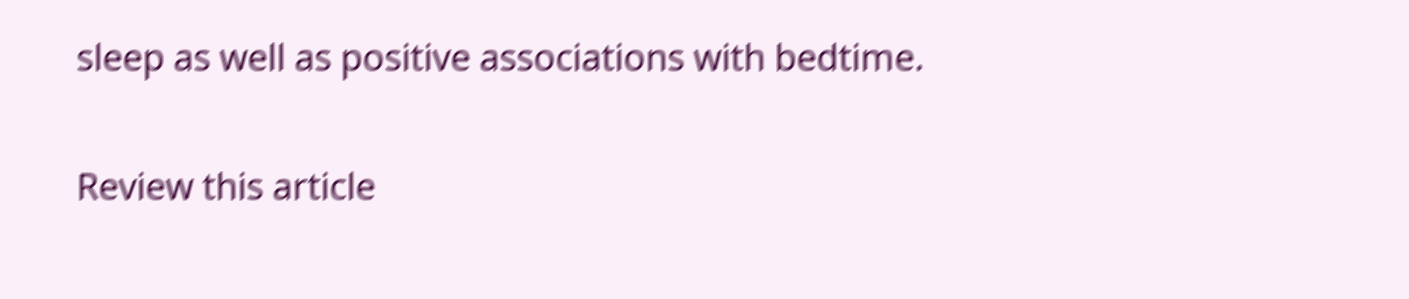sleep as well as positive associations with bedtime.

Review this article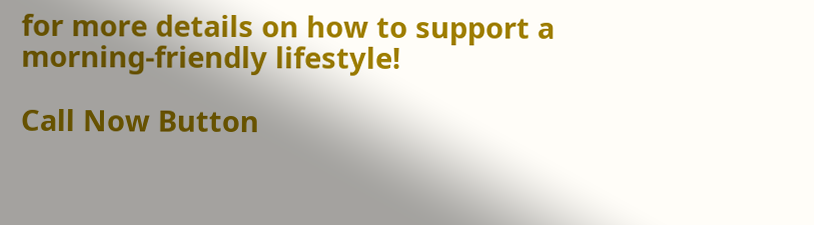for more details on how to support a morning-friendly lifestyle!

Call Now Button